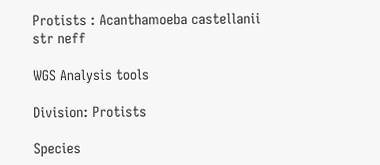Protists : Acanthamoeba castellanii str neff

WGS Analysis tools

Division: Protists

Species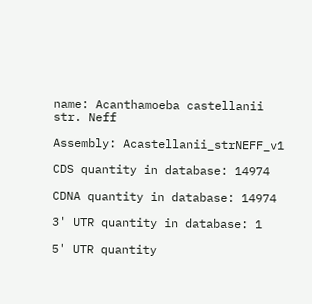name: Acanthamoeba castellanii str. Neff

Assembly: Acastellanii_strNEFF_v1

CDS quantity in database: 14974

CDNA quantity in database: 14974

3' UTR quantity in database: 1

5' UTR quantity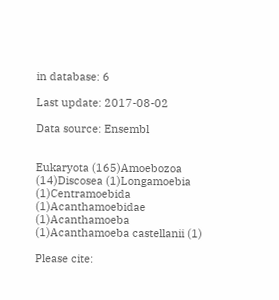in database: 6

Last update: 2017-08-02

Data source: Ensembl


Eukaryota (165)Amoebozoa (14)Discosea (1)Longamoebia (1)Centramoebida (1)Acanthamoebidae (1)Acanthamoeba (1)Acanthamoeba castellanii (1)

Please cite: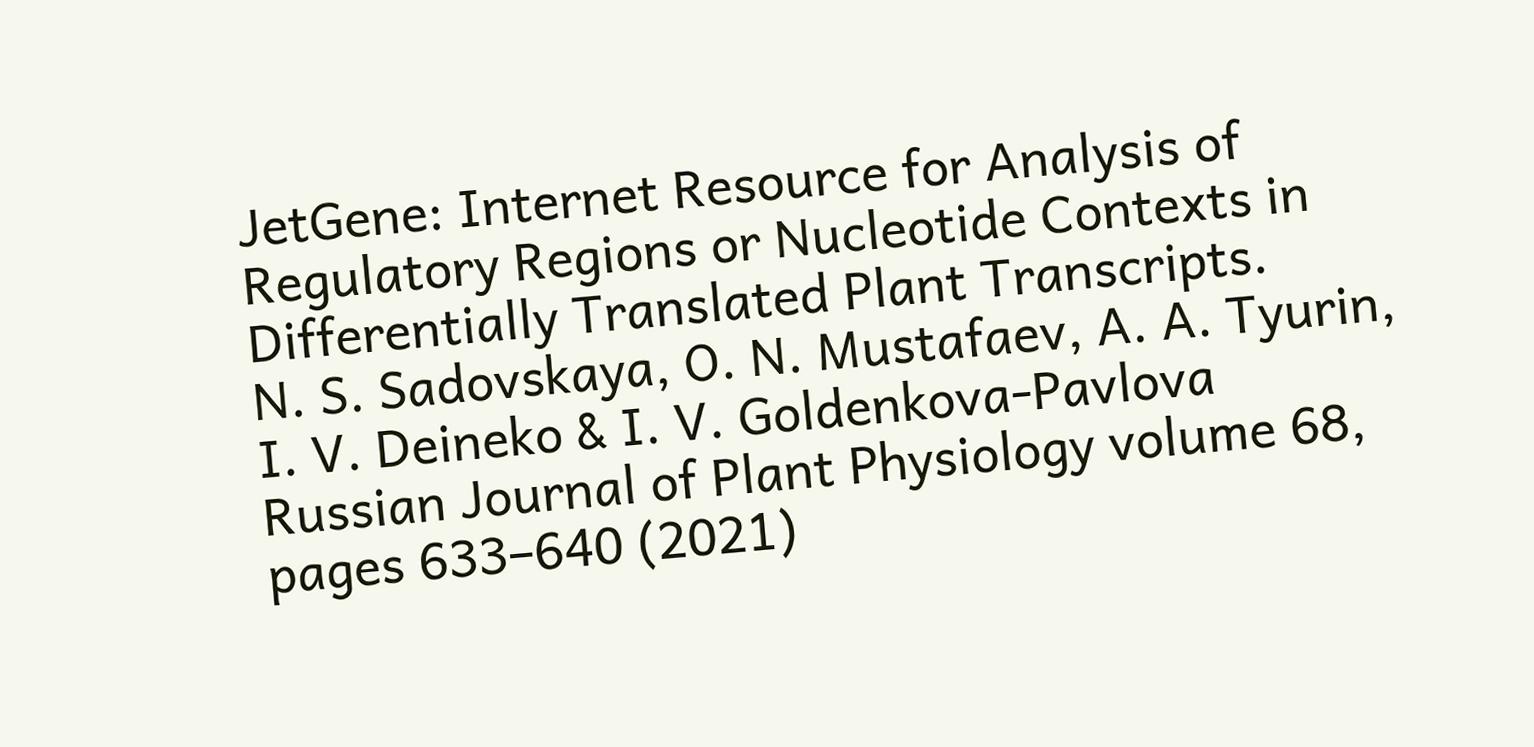JetGene: Internet Resource for Analysis of Regulatory Regions or Nucleotide Contexts in Differentially Translated Plant Transcripts.
N. S. Sadovskaya, O. N. Mustafaev, A. A. Tyurin, I. V. Deineko & I. V. Goldenkova-Pavlova
Russian Journal of Plant Physiology volume 68, pages 633–640 (2021)